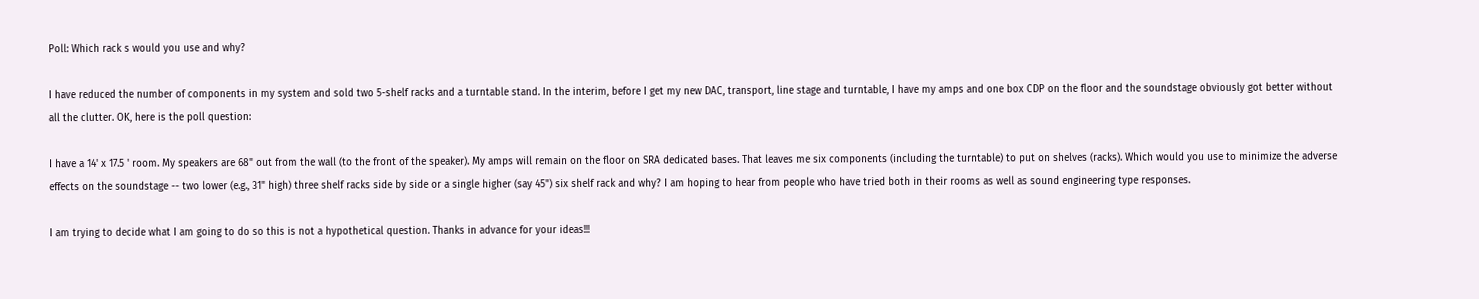Poll: Which rack s would you use and why?

I have reduced the number of components in my system and sold two 5-shelf racks and a turntable stand. In the interim, before I get my new DAC, transport, line stage and turntable, I have my amps and one box CDP on the floor and the soundstage obviously got better without all the clutter. OK, here is the poll question:

I have a 14' x 17.5 ' room. My speakers are 68" out from the wall (to the front of the speaker). My amps will remain on the floor on SRA dedicated bases. That leaves me six components (including the turntable) to put on shelves (racks). Which would you use to minimize the adverse effects on the soundstage -- two lower (e.g., 31" high) three shelf racks side by side or a single higher (say 45") six shelf rack and why? I am hoping to hear from people who have tried both in their rooms as well as sound engineering type responses.

I am trying to decide what I am going to do so this is not a hypothetical question. Thanks in advance for your ideas!!!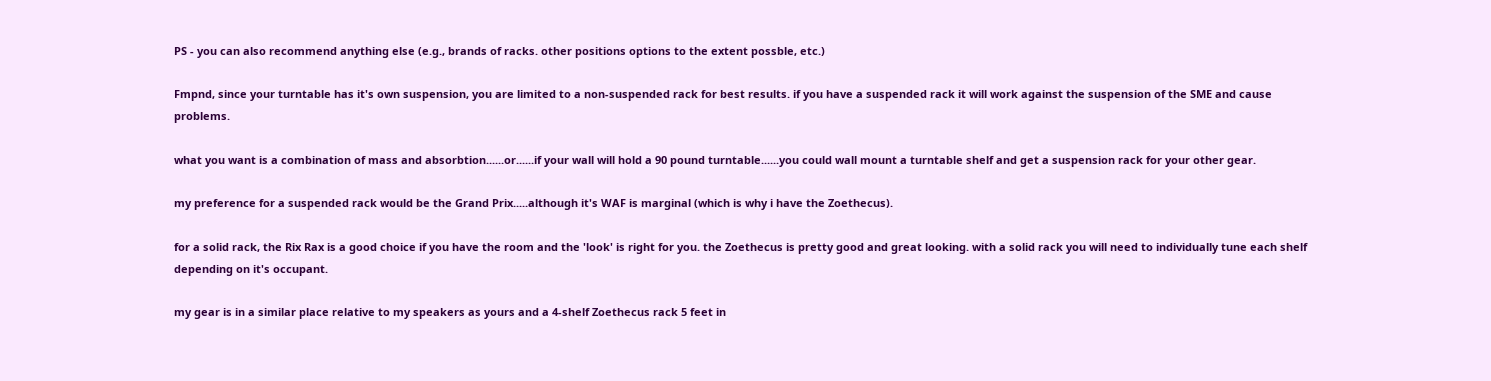PS - you can also recommend anything else (e.g., brands of racks. other positions options to the extent possble, etc.)

Fmpnd, since your turntable has it's own suspension, you are limited to a non-suspended rack for best results. if you have a suspended rack it will work against the suspension of the SME and cause problems.

what you want is a combination of mass and absorbtion......or......if your wall will hold a 90 pound turntable......you could wall mount a turntable shelf and get a suspension rack for your other gear.

my preference for a suspended rack would be the Grand Prix.....although it's WAF is marginal (which is why i have the Zoethecus).

for a solid rack, the Rix Rax is a good choice if you have the room and the 'look' is right for you. the Zoethecus is pretty good and great looking. with a solid rack you will need to individually tune each shelf depending on it's occupant.

my gear is in a similar place relative to my speakers as yours and a 4-shelf Zoethecus rack 5 feet in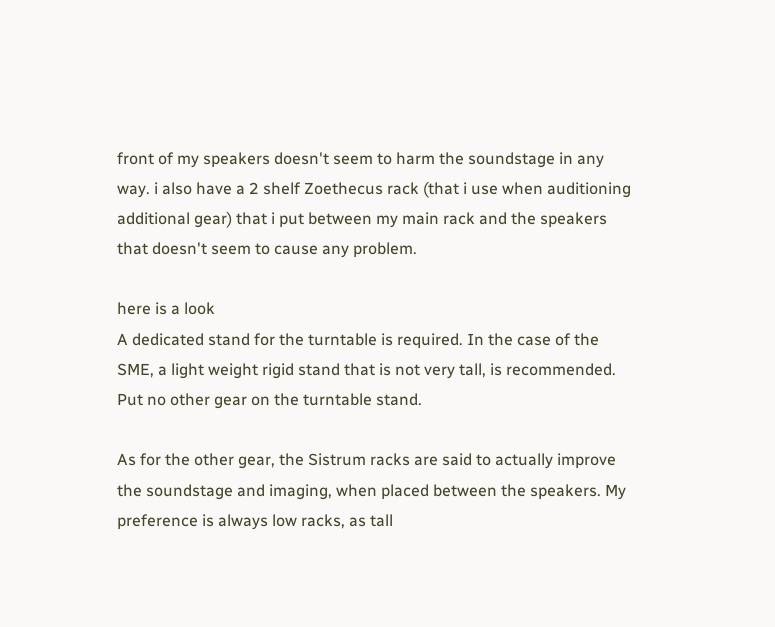front of my speakers doesn't seem to harm the soundstage in any way. i also have a 2 shelf Zoethecus rack (that i use when auditioning additional gear) that i put between my main rack and the speakers that doesn't seem to cause any problem.

here is a look
A dedicated stand for the turntable is required. In the case of the SME, a light weight rigid stand that is not very tall, is recommended. Put no other gear on the turntable stand.

As for the other gear, the Sistrum racks are said to actually improve the soundstage and imaging, when placed between the speakers. My preference is always low racks, as tall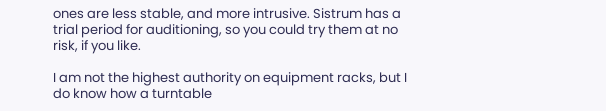ones are less stable, and more intrusive. Sistrum has a trial period for auditioning, so you could try them at no risk, if you like.

I am not the highest authority on equipment racks, but I do know how a turntable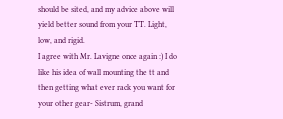should be sited, and my advice above will yield better sound from your TT. Light, low, and rigid.
I agree with Mr. Lavigne once again :) I do like his idea of wall mounting the tt and then getting what ever rack you want for your other gear- Sistrum, grand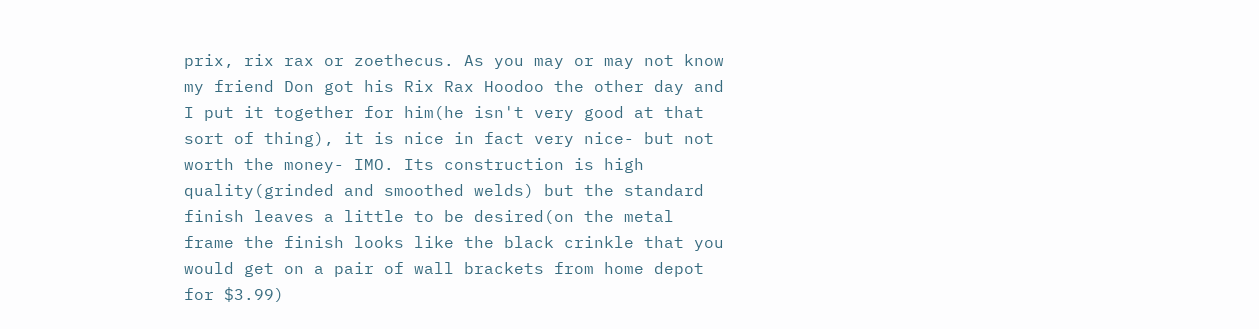prix, rix rax or zoethecus. As you may or may not know my friend Don got his Rix Rax Hoodoo the other day and I put it together for him(he isn't very good at that sort of thing), it is nice in fact very nice- but not worth the money- IMO. Its construction is high quality(grinded and smoothed welds) but the standard finish leaves a little to be desired(on the metal frame the finish looks like the black crinkle that you would get on a pair of wall brackets from home depot for $3.99)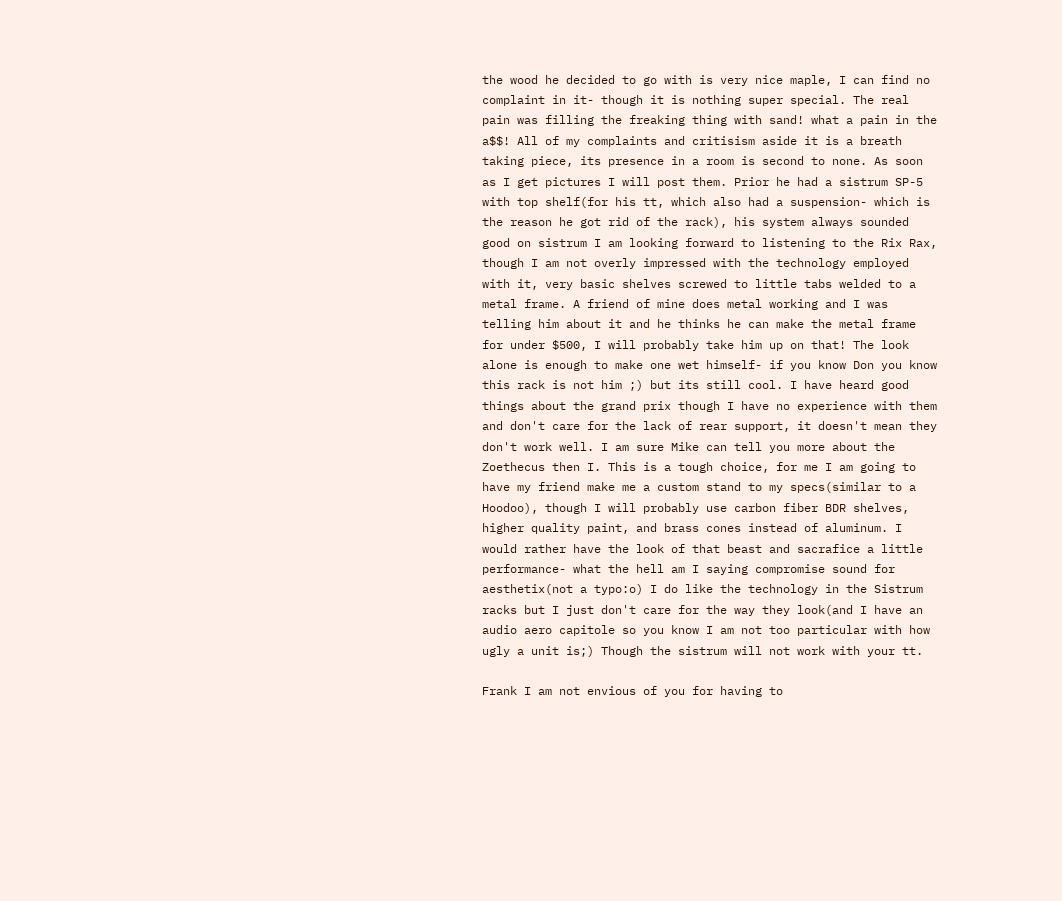the wood he decided to go with is very nice maple, I can find no complaint in it- though it is nothing super special. The real pain was filling the freaking thing with sand! what a pain in the a$$! All of my complaints and critisism aside it is a breath taking piece, its presence in a room is second to none. As soon as I get pictures I will post them. Prior he had a sistrum SP-5 with top shelf(for his tt, which also had a suspension- which is the reason he got rid of the rack), his system always sounded good on sistrum I am looking forward to listening to the Rix Rax, though I am not overly impressed with the technology employed with it, very basic shelves screwed to little tabs welded to a metal frame. A friend of mine does metal working and I was telling him about it and he thinks he can make the metal frame for under $500, I will probably take him up on that! The look alone is enough to make one wet himself- if you know Don you know this rack is not him ;) but its still cool. I have heard good things about the grand prix though I have no experience with them and don't care for the lack of rear support, it doesn't mean they don't work well. I am sure Mike can tell you more about the Zoethecus then I. This is a tough choice, for me I am going to have my friend make me a custom stand to my specs(similar to a Hoodoo), though I will probably use carbon fiber BDR shelves, higher quality paint, and brass cones instead of aluminum. I would rather have the look of that beast and sacrafice a little performance- what the hell am I saying compromise sound for aesthetix(not a typo:o) I do like the technology in the Sistrum racks but I just don't care for the way they look(and I have an audio aero capitole so you know I am not too particular with how ugly a unit is;) Though the sistrum will not work with your tt.

Frank I am not envious of you for having to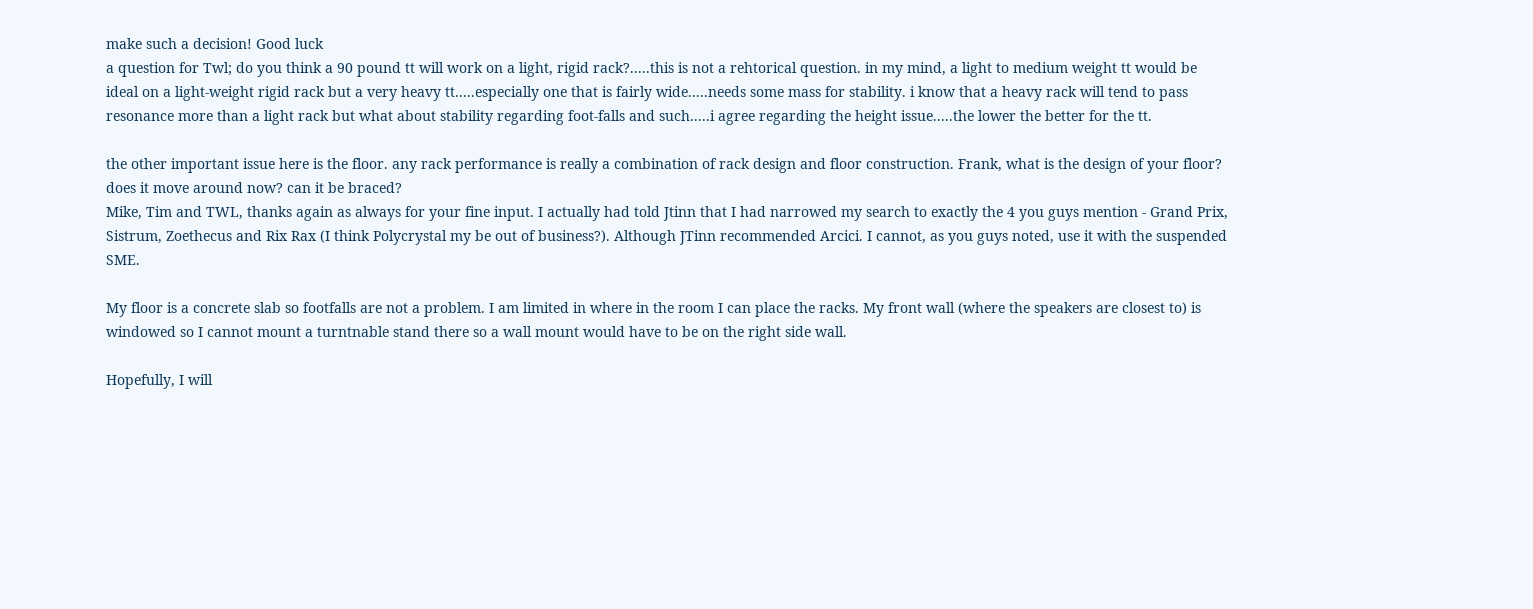make such a decision! Good luck
a question for Twl; do you think a 90 pound tt will work on a light, rigid rack?.....this is not a rehtorical question. in my mind, a light to medium weight tt would be ideal on a light-weight rigid rack but a very heavy tt.....especially one that is fairly wide.....needs some mass for stability. i know that a heavy rack will tend to pass resonance more than a light rack but what about stability regarding foot-falls and such.....i agree regarding the height issue.....the lower the better for the tt.

the other important issue here is the floor. any rack performance is really a combination of rack design and floor construction. Frank, what is the design of your floor? does it move around now? can it be braced?
Mike, Tim and TWL, thanks again as always for your fine input. I actually had told Jtinn that I had narrowed my search to exactly the 4 you guys mention - Grand Prix, Sistrum, Zoethecus and Rix Rax (I think Polycrystal my be out of business?). Although JTinn recommended Arcici. I cannot, as you guys noted, use it with the suspended SME.

My floor is a concrete slab so footfalls are not a problem. I am limited in where in the room I can place the racks. My front wall (where the speakers are closest to) is windowed so I cannot mount a turntnable stand there so a wall mount would have to be on the right side wall.

Hopefully, I will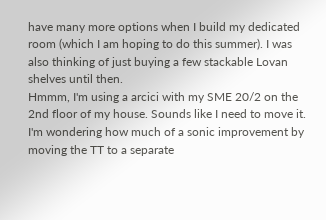have many more options when I build my dedicated room (which I am hoping to do this summer). I was also thinking of just buying a few stackable Lovan shelves until then.
Hmmm, I'm using a arcici with my SME 20/2 on the 2nd floor of my house. Sounds like I need to move it. I'm wondering how much of a sonic improvement by moving the TT to a separate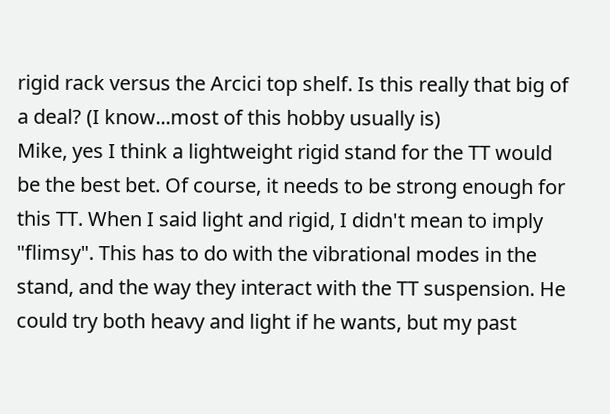rigid rack versus the Arcici top shelf. Is this really that big of a deal? (I know...most of this hobby usually is)
Mike, yes I think a lightweight rigid stand for the TT would be the best bet. Of course, it needs to be strong enough for this TT. When I said light and rigid, I didn't mean to imply "flimsy". This has to do with the vibrational modes in the stand, and the way they interact with the TT suspension. He could try both heavy and light if he wants, but my past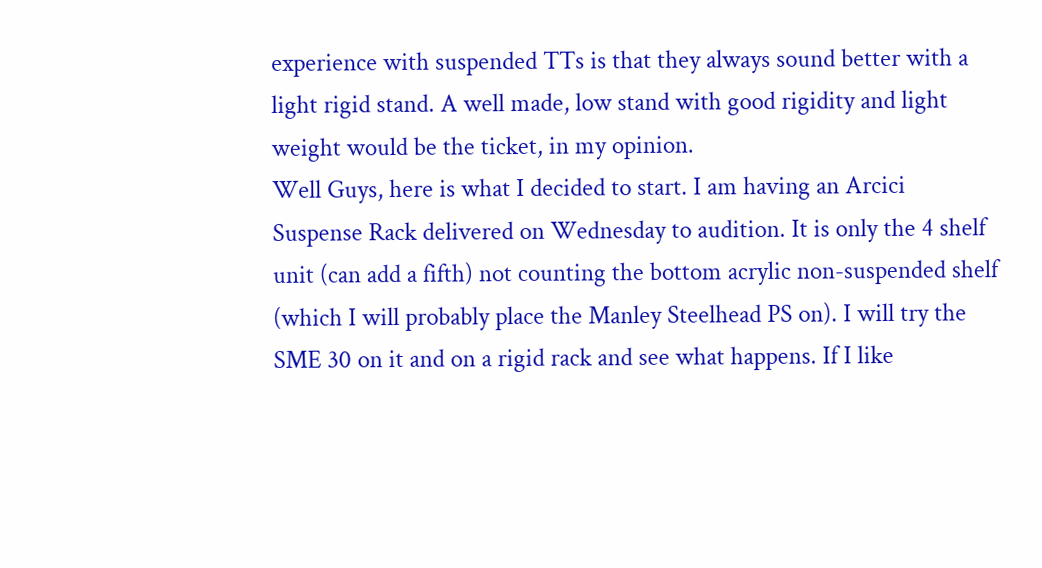experience with suspended TTs is that they always sound better with a light rigid stand. A well made, low stand with good rigidity and light weight would be the ticket, in my opinion.
Well Guys, here is what I decided to start. I am having an Arcici Suspense Rack delivered on Wednesday to audition. It is only the 4 shelf unit (can add a fifth) not counting the bottom acrylic non-suspended shelf (which I will probably place the Manley Steelhead PS on). I will try the SME 30 on it and on a rigid rack and see what happens. If I like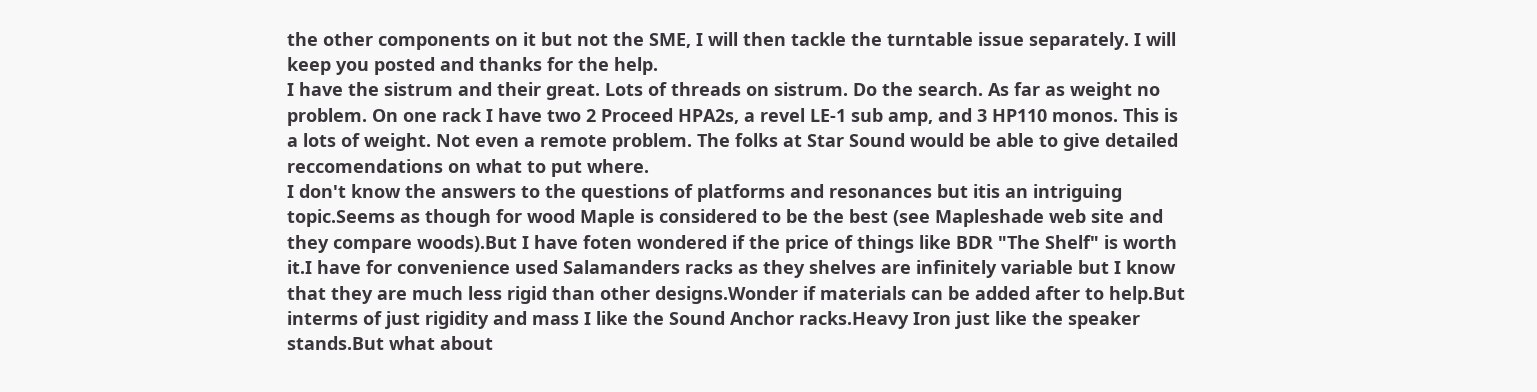the other components on it but not the SME, I will then tackle the turntable issue separately. I will keep you posted and thanks for the help.
I have the sistrum and their great. Lots of threads on sistrum. Do the search. As far as weight no problem. On one rack I have two 2 Proceed HPA2s, a revel LE-1 sub amp, and 3 HP110 monos. This is a lots of weight. Not even a remote problem. The folks at Star Sound would be able to give detailed reccomendations on what to put where.
I don't know the answers to the questions of platforms and resonances but itis an intriguing topic.Seems as though for wood Maple is considered to be the best (see Mapleshade web site and they compare woods).But I have foten wondered if the price of things like BDR "The Shelf" is worth it.I have for convenience used Salamanders racks as they shelves are infinitely variable but I know that they are much less rigid than other designs.Wonder if materials can be added after to help.But interms of just rigidity and mass I like the Sound Anchor racks.Heavy Iron just like the speaker stands.But what about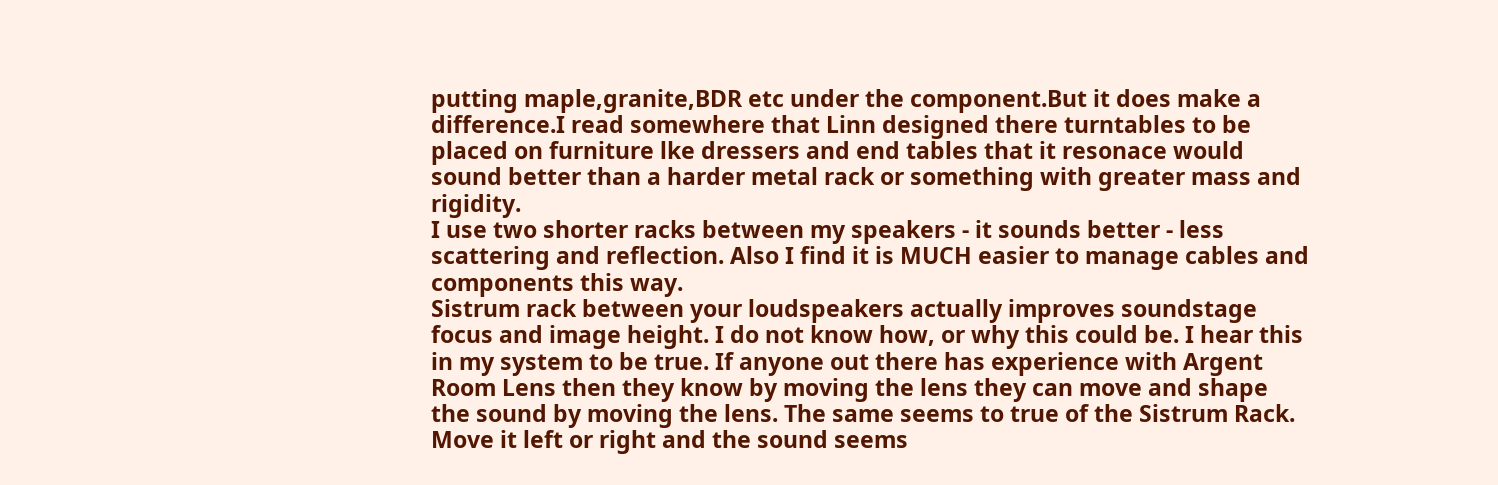putting maple,granite,BDR etc under the component.But it does make a difference.I read somewhere that Linn designed there turntables to be placed on furniture lke dressers and end tables that it resonace would sound better than a harder metal rack or something with greater mass and rigidity.
I use two shorter racks between my speakers - it sounds better - less scattering and reflection. Also I find it is MUCH easier to manage cables and components this way.
Sistrum rack between your loudspeakers actually improves soundstage focus and image height. I do not know how, or why this could be. I hear this in my system to be true. If anyone out there has experience with Argent Room Lens then they know by moving the lens they can move and shape the sound by moving the lens. The same seems to true of the Sistrum Rack. Move it left or right and the sound seems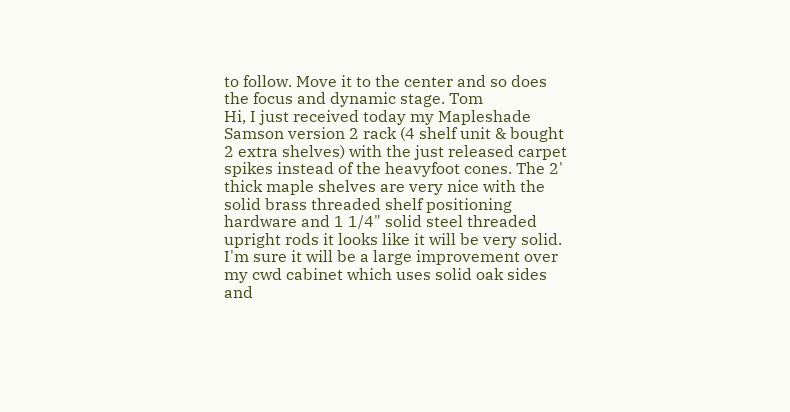to follow. Move it to the center and so does the focus and dynamic stage. Tom
Hi, I just received today my Mapleshade Samson version 2 rack (4 shelf unit & bought 2 extra shelves) with the just released carpet spikes instead of the heavyfoot cones. The 2' thick maple shelves are very nice with the solid brass threaded shelf positioning hardware and 1 1/4" solid steel threaded upright rods it looks like it will be very solid. I'm sure it will be a large improvement over my cwd cabinet which uses solid oak sides and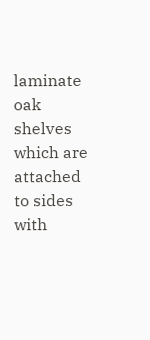laminate oak shelves which are attached to sides with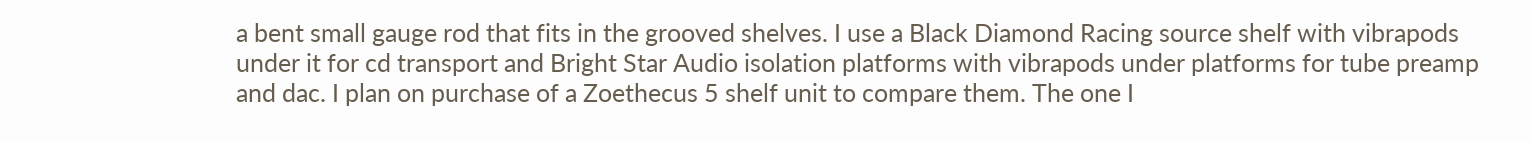a bent small gauge rod that fits in the grooved shelves. I use a Black Diamond Racing source shelf with vibrapods under it for cd transport and Bright Star Audio isolation platforms with vibrapods under platforms for tube preamp and dac. I plan on purchase of a Zoethecus 5 shelf unit to compare them. The one I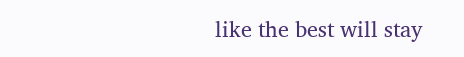like the best will stay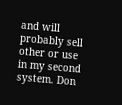and will probably sell other or use in my second system. Don